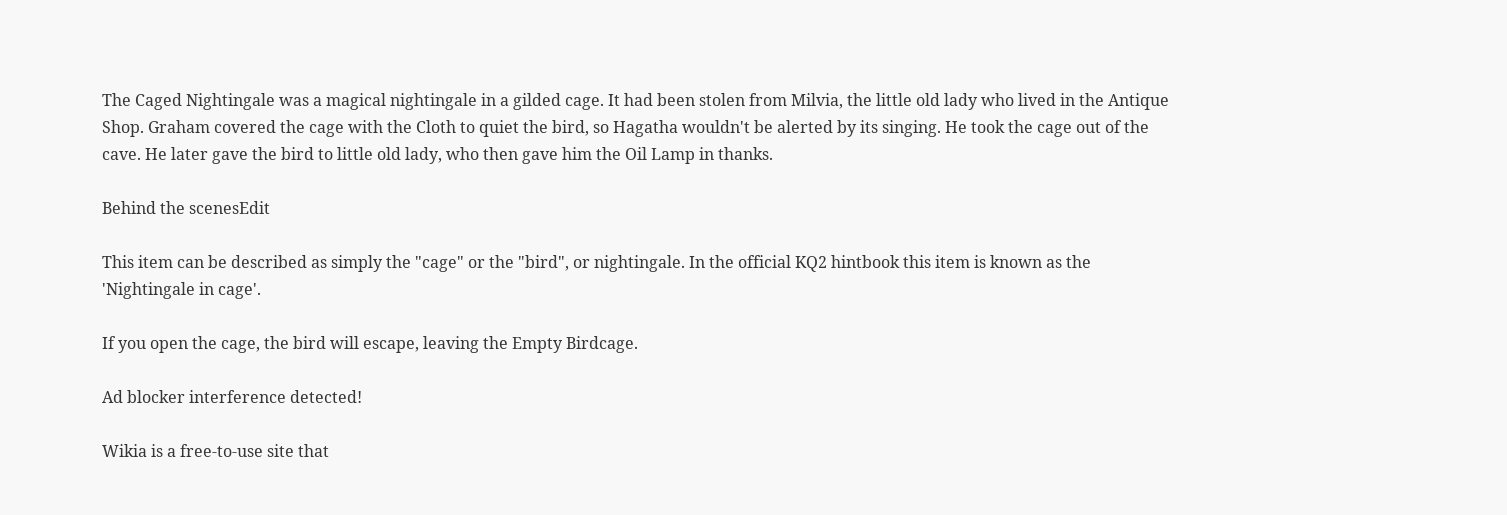The Caged Nightingale was a magical nightingale in a gilded cage. It had been stolen from Milvia, the little old lady who lived in the Antique Shop. Graham covered the cage with the Cloth to quiet the bird, so Hagatha wouldn't be alerted by its singing. He took the cage out of the cave. He later gave the bird to little old lady, who then gave him the Oil Lamp in thanks.

Behind the scenesEdit

This item can be described as simply the "cage" or the "bird", or nightingale. In the official KQ2 hintbook this item is known as the 'Nightingale in cage'.

If you open the cage, the bird will escape, leaving the Empty Birdcage.

Ad blocker interference detected!

Wikia is a free-to-use site that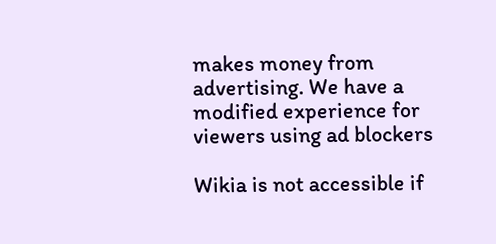makes money from advertising. We have a modified experience for viewers using ad blockers

Wikia is not accessible if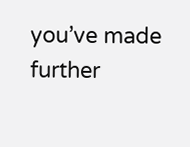you’ve made further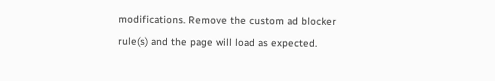modifications. Remove the custom ad blocker rule(s) and the page will load as expected.